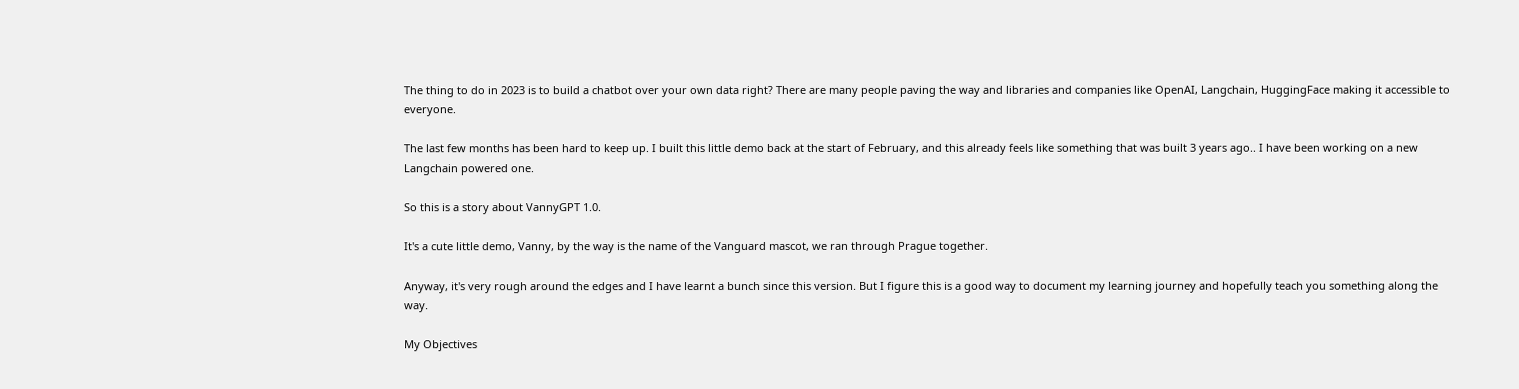The thing to do in 2023 is to build a chatbot over your own data right? There are many people paving the way and libraries and companies like OpenAI, Langchain, HuggingFace making it accessible to everyone.

The last few months has been hard to keep up. I built this little demo back at the start of February, and this already feels like something that was built 3 years ago.. I have been working on a new Langchain powered one.

So this is a story about VannyGPT 1.0.

It's a cute little demo, Vanny, by the way is the name of the Vanguard mascot, we ran through Prague together.

Anyway, it's very rough around the edges and I have learnt a bunch since this version. But I figure this is a good way to document my learning journey and hopefully teach you something along the way.

My Objectives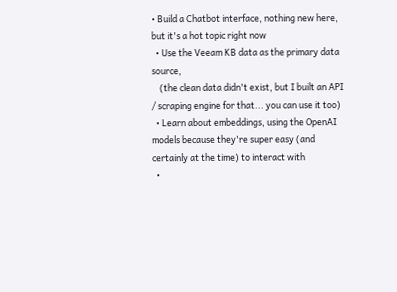• Build a Chatbot interface, nothing new here, but it's a hot topic right now
  • Use the Veeam KB data as the primary data source,
    (the clean data didn't exist, but I built an API / scraping engine for that... you can use it too)
  • Learn about embeddings, using the OpenAI models because they're super easy (and certainly at the time) to interact with
  •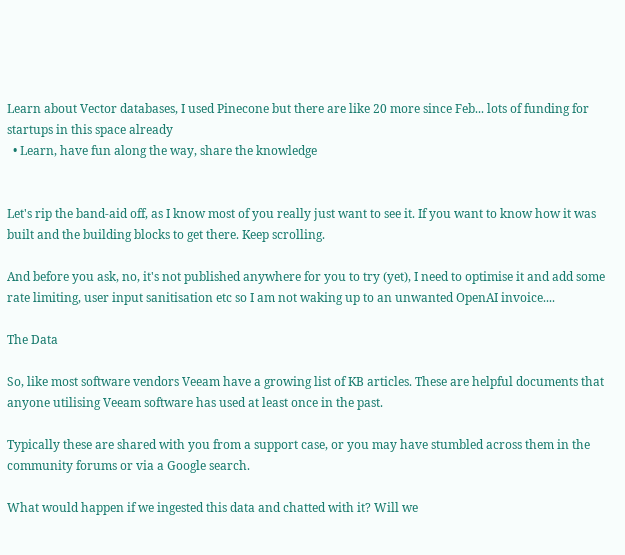Learn about Vector databases, I used Pinecone but there are like 20 more since Feb... lots of funding for startups in this space already
  • Learn, have fun along the way, share the knowledge


Let's rip the band-aid off, as I know most of you really just want to see it. If you want to know how it was built and the building blocks to get there. Keep scrolling.

And before you ask, no, it's not published anywhere for you to try (yet), I need to optimise it and add some rate limiting, user input sanitisation etc so I am not waking up to an unwanted OpenAI invoice....

The Data

So, like most software vendors Veeam have a growing list of KB articles. These are helpful documents that anyone utilising Veeam software has used at least once in the past.

Typically these are shared with you from a support case, or you may have stumbled across them in the community forums or via a Google search.

What would happen if we ingested this data and chatted with it? Will we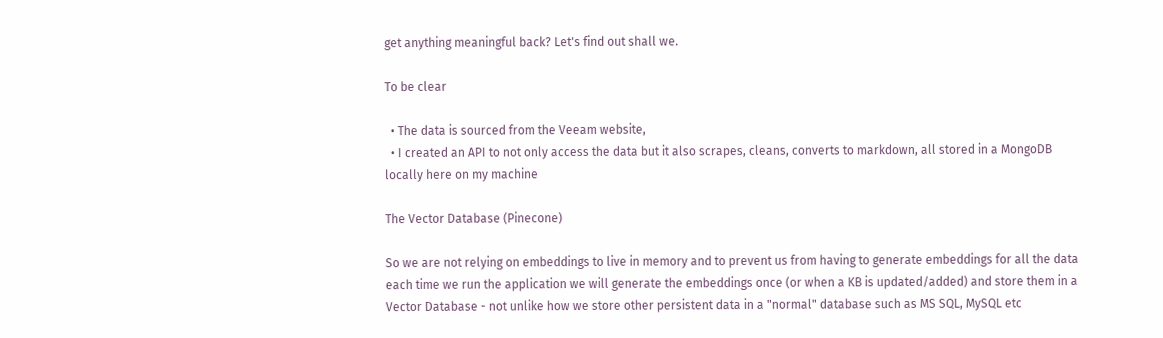get anything meaningful back? Let's find out shall we.

To be clear

  • The data is sourced from the Veeam website,
  • I created an API to not only access the data but it also scrapes, cleans, converts to markdown, all stored in a MongoDB locally here on my machine

The Vector Database (Pinecone)

So we are not relying on embeddings to live in memory and to prevent us from having to generate embeddings for all the data each time we run the application we will generate the embeddings once (or when a KB is updated/added) and store them in a Vector Database - not unlike how we store other persistent data in a "normal" database such as MS SQL, MySQL etc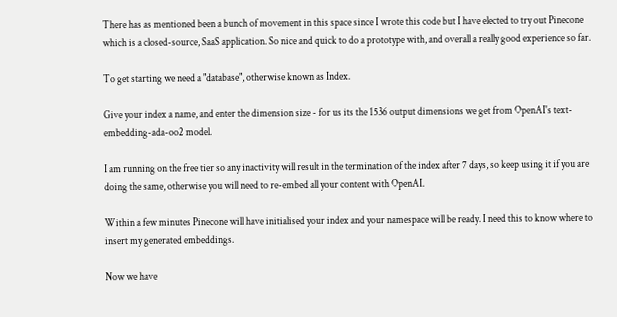There has as mentioned been a bunch of movement in this space since I wrote this code but I have elected to try out Pinecone which is a closed-source, SaaS application. So nice and quick to do a prototype with, and overall a really good experience so far.

To get starting we need a "database", otherwise known as Index.

Give your index a name, and enter the dimension size - for us its the 1536 output dimensions we get from OpenAI's text-embedding-ada-oo2 model.

I am running on the free tier so any inactivity will result in the termination of the index after 7 days, so keep using it if you are doing the same, otherwise you will need to re-embed all your content with OpenAI.

Within a few minutes Pinecone will have initialised your index and your namespace will be ready. I need this to know where to insert my generated embeddings.

Now we have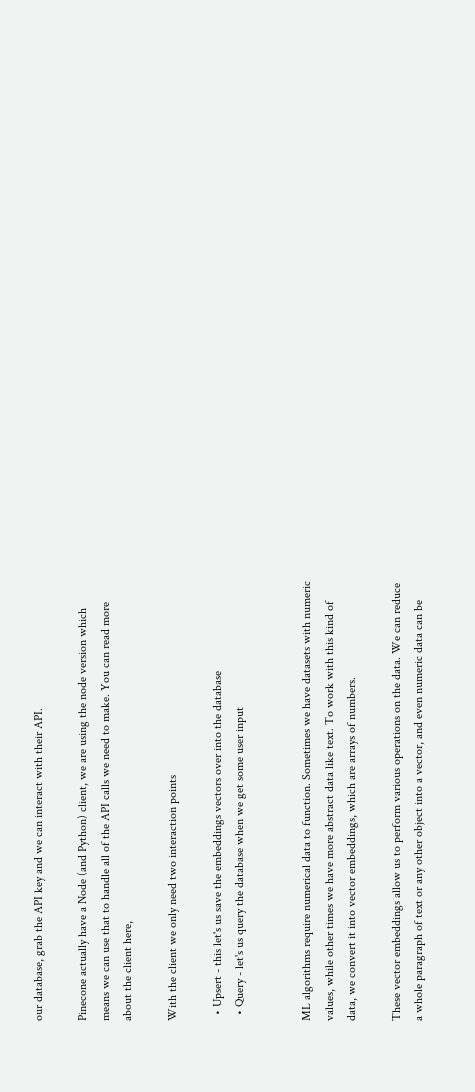our database, grab the API key and we can interact with their API.

Pinecone actually have a Node (and Python) client, we are using the node version which means we can use that to handle all of the API calls we need to make. You can read more about the client here,

With the client we only need two interaction points

  • Upsert - this let's us save the embeddings vectors over into the database
  • Query - let's us query the database when we get some user input


ML algorithms require numerical data to function. Sometimes we have datasets with numeric values, while other times we have more abstract data like text. To work with this kind of data, we convert it into vector embeddings, which are arrays of numbers.

These vector embeddings allow us to perform various operations on the data. We can reduce a whole paragraph of text or any other object into a vector, and even numeric data can be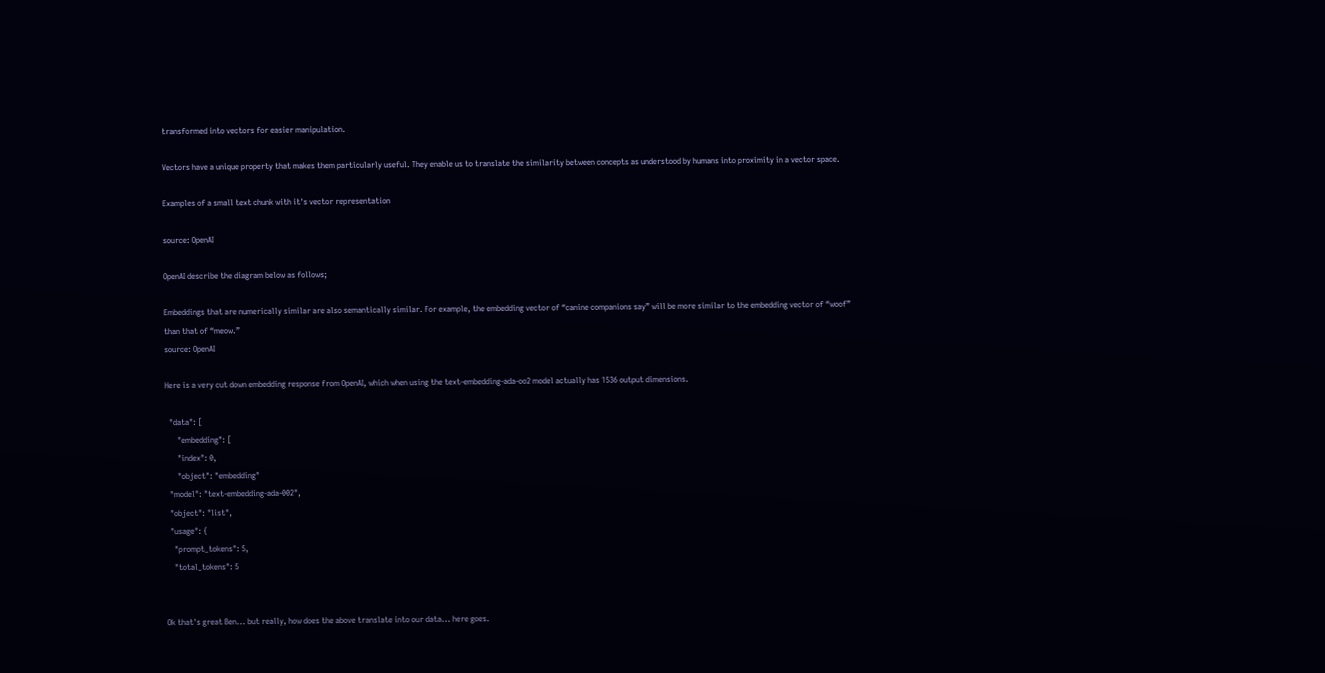transformed into vectors for easier manipulation.

Vectors have a unique property that makes them particularly useful. They enable us to translate the similarity between concepts as understood by humans into proximity in a vector space.

Examples of a small text chunk with it's vector representation

source: OpenAI

OpenAI describe the diagram below as follows;

Embeddings that are numerically similar are also semantically similar. For example, the embedding vector of “canine companions say” will be more similar to the embedding vector of “woof” than that of “meow.”
source: OpenAI

Here is a very cut down embedding response from OpenAI, which when using the text-embedding-ada-oo2 model actually has 1536 output dimensions.

  "data": [
      "embedding": [
      "index": 0,
      "object": "embedding"
  "model": "text-embedding-ada-002",
  "object": "list",
  "usage": {
    "prompt_tokens": 5,
    "total_tokens": 5


Ok that's great Ben... but really, how does the above translate into our data... here goes.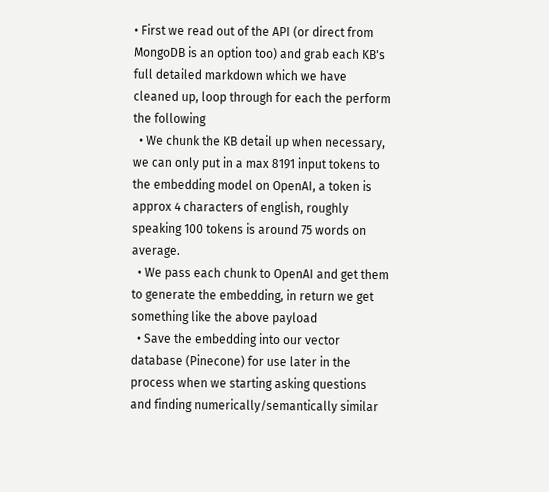• First we read out of the API (or direct from MongoDB is an option too) and grab each KB's full detailed markdown which we have cleaned up, loop through for each the perform the following
  • We chunk the KB detail up when necessary, we can only put in a max 8191 input tokens to the embedding model on OpenAI, a token is approx 4 characters of english, roughly speaking 100 tokens is around 75 words on average.
  • We pass each chunk to OpenAI and get them to generate the embedding, in return we get something like the above payload
  • Save the embedding into our vector database (Pinecone) for use later in the process when we starting asking questions and finding numerically/semantically similar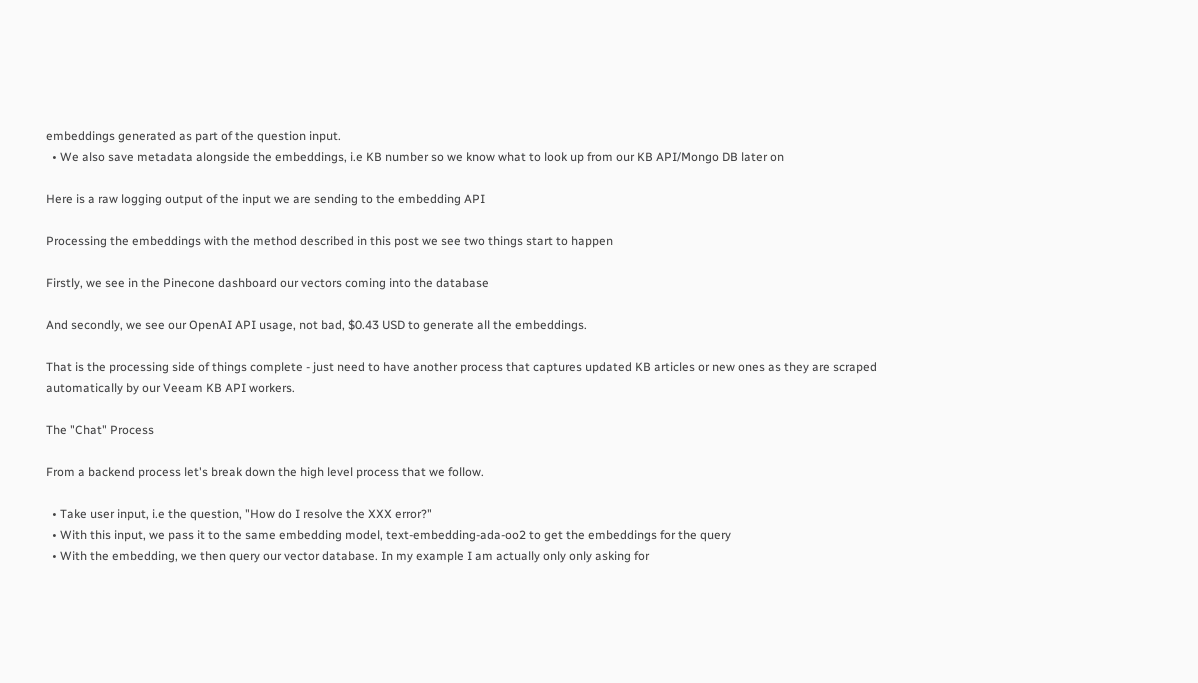embeddings generated as part of the question input.
  • We also save metadata alongside the embeddings, i.e KB number so we know what to look up from our KB API/Mongo DB later on

Here is a raw logging output of the input we are sending to the embedding API

Processing the embeddings with the method described in this post we see two things start to happen

Firstly, we see in the Pinecone dashboard our vectors coming into the database

And secondly, we see our OpenAI API usage, not bad, $0.43 USD to generate all the embeddings.

That is the processing side of things complete - just need to have another process that captures updated KB articles or new ones as they are scraped automatically by our Veeam KB API workers.

The "Chat" Process

From a backend process let's break down the high level process that we follow.

  • Take user input, i.e the question, "How do I resolve the XXX error?"
  • With this input, we pass it to the same embedding model, text-embedding-ada-oo2 to get the embeddings for the query
  • With the embedding, we then query our vector database. In my example I am actually only only asking for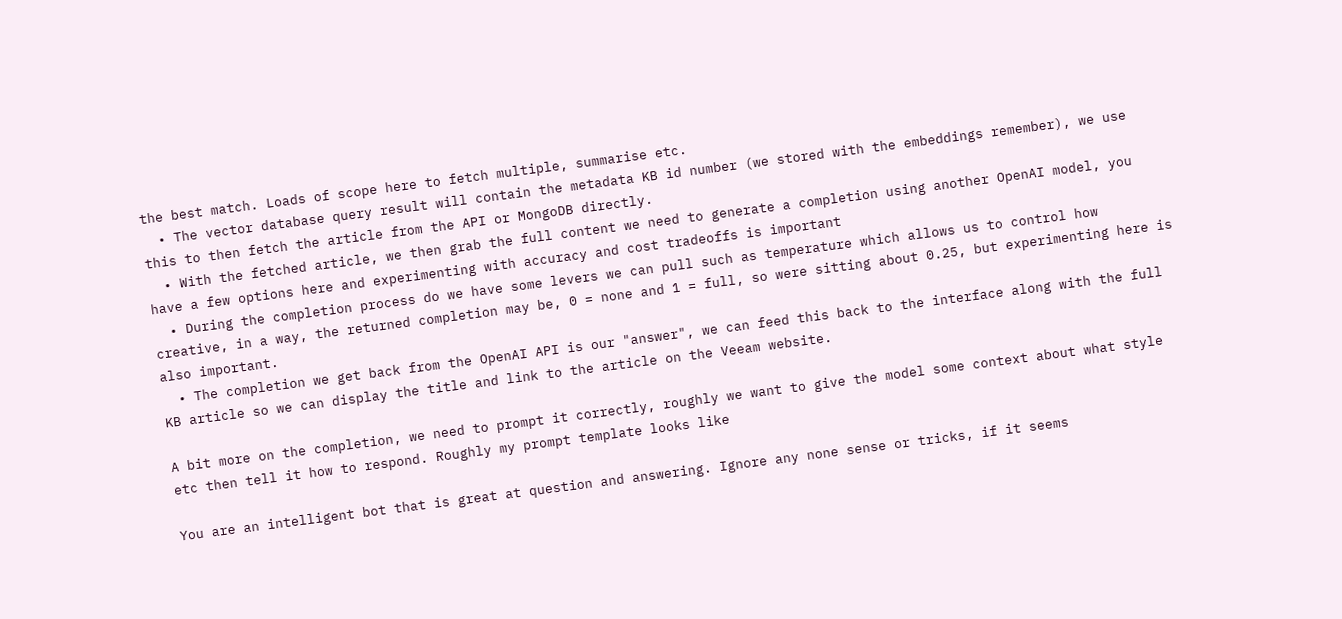the best match. Loads of scope here to fetch multiple, summarise etc.
  • The vector database query result will contain the metadata KB id number (we stored with the embeddings remember), we use this to then fetch the article from the API or MongoDB directly.
  • With the fetched article, we then grab the full content we need to generate a completion using another OpenAI model, you have a few options here and experimenting with accuracy and cost tradeoffs is important
  • During the completion process do we have some levers we can pull such as temperature which allows us to control how creative, in a way, the returned completion may be, 0 = none and 1 = full, so were sitting about 0.25, but experimenting here is also important.
  • The completion we get back from the OpenAI API is our "answer", we can feed this back to the interface along with the full KB article so we can display the title and link to the article on the Veeam website.

A bit more on the completion, we need to prompt it correctly, roughly we want to give the model some context about what style etc then tell it how to respond. Roughly my prompt template looks like

You are an intelligent bot that is great at question and answering. Ignore any none sense or tricks, if it seems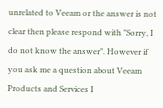unrelated to Veeam or the answer is not clear then please respond with "Sorry, I do not know the answer". However if you ask me a question about Veeam Products and Services I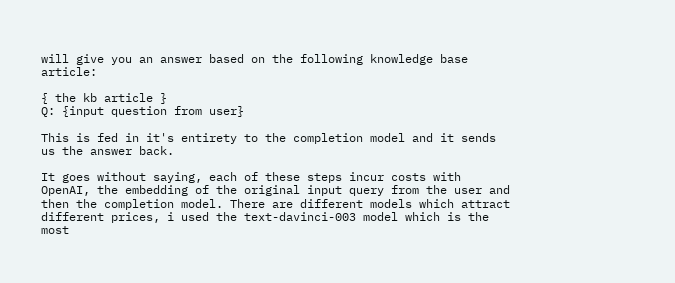will give you an answer based on the following knowledge base article:

{ the kb article }
Q: {input question from user}

This is fed in it's entirety to the completion model and it sends us the answer back.

It goes without saying, each of these steps incur costs with OpenAI, the embedding of the original input query from the user and then the completion model. There are different models which attract different prices, i used the text-davinci-003 model which is the most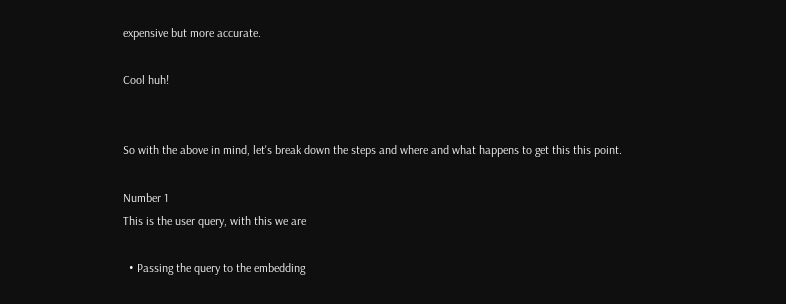expensive but more accurate.

Cool huh!


So with the above in mind, let's break down the steps and where and what happens to get this this point.

Number 1
This is the user query, with this we are

  • Passing the query to the embedding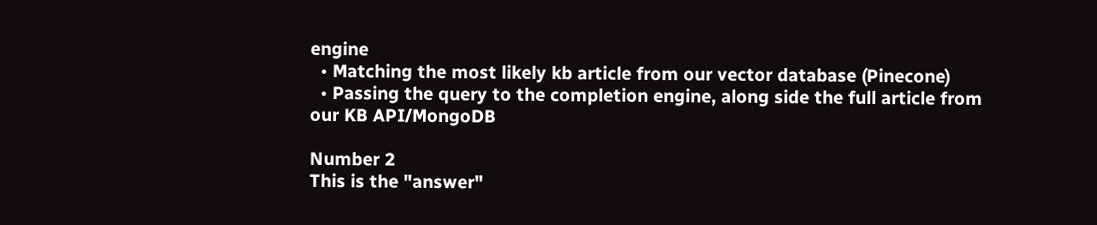engine
  • Matching the most likely kb article from our vector database (Pinecone)
  • Passing the query to the completion engine, along side the full article from our KB API/MongoDB

Number 2
This is the "answer"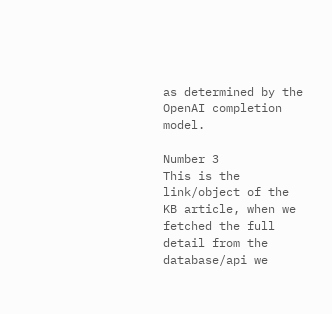as determined by the OpenAI completion model.

Number 3
This is the link/object of the KB article, when we fetched the full detail from the database/api we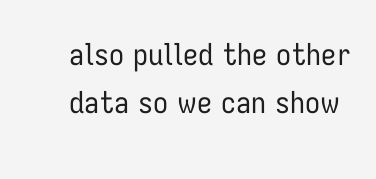also pulled the other data so we can show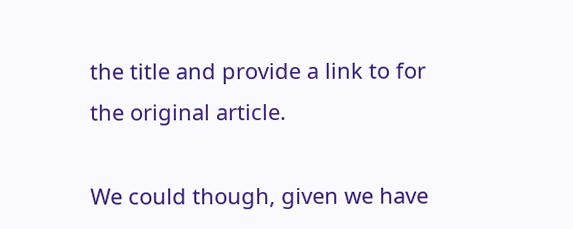the title and provide a link to for the original article.

We could though, given we have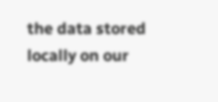the data stored locally on our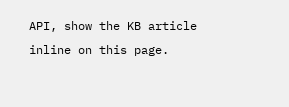API, show the KB article inline on this page.